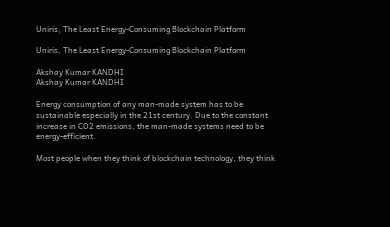Uniris, The Least Energy-Consuming Blockchain Platform

Uniris, The Least Energy-Consuming Blockchain Platform

Akshay Kumar KANDHI
Akshay Kumar KANDHI

Energy consumption of any man-made system has to be sustainable especially in the 21st century. Due to the constant increase in CO2 emissions, the man-made systems need to be energy-efficient.

Most people when they think of blockchain technology, they think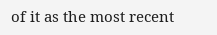of it as the most recent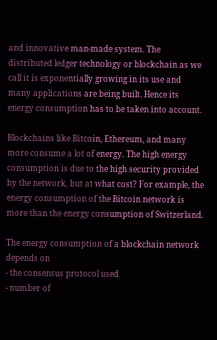and innovative man-made system. The distributed ledger technology or blockchain as we call it is exponentially growing in its use and many applications are being built. Hence its energy consumption has to be taken into account.

Blockchains like Bitcoin, Ethereum, and many more consume a lot of energy. The high energy consumption is due to the high security provided by the network, but at what cost? For example, the energy consumption of the Bitcoin network is more than the energy consumption of Switzerland.

The energy consumption of a blockchain network depends on
- the consensus protocol used
- number of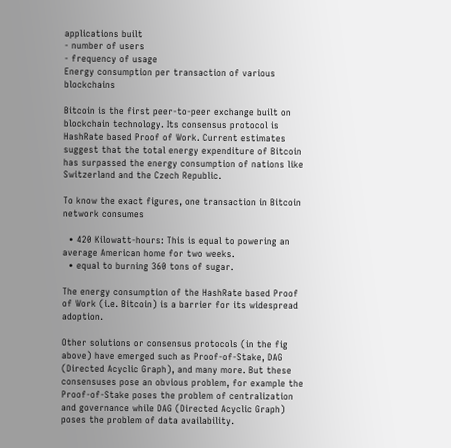applications built
- number of users
- frequency of usage
Energy consumption per transaction of various blockchains

Bitcoin is the first peer-to-peer exchange built on blockchain technology. Its consensus protocol is HashRate based Proof of Work. Current estimates suggest that the total energy expenditure of Bitcoin has surpassed the energy consumption of nations like Switzerland and the Czech Republic.

To know the exact figures, one transaction in Bitcoin network consumes

  • 420 Kilowatt-hours: This is equal to powering an average American home for two weeks.
  • equal to burning 360 tons of sugar.

The energy consumption of the HashRate based Proof of Work (i.e. Bitcoin) is a barrier for its widespread adoption.

Other solutions or consensus protocols (in the fig above) have emerged such as Proof-of-Stake, DAG (Directed Acyclic Graph), and many more. But these consensuses pose an obvious problem, for example the Proof-of-Stake poses the problem of centralization and governance while DAG (Directed Acyclic Graph) poses the problem of data availability.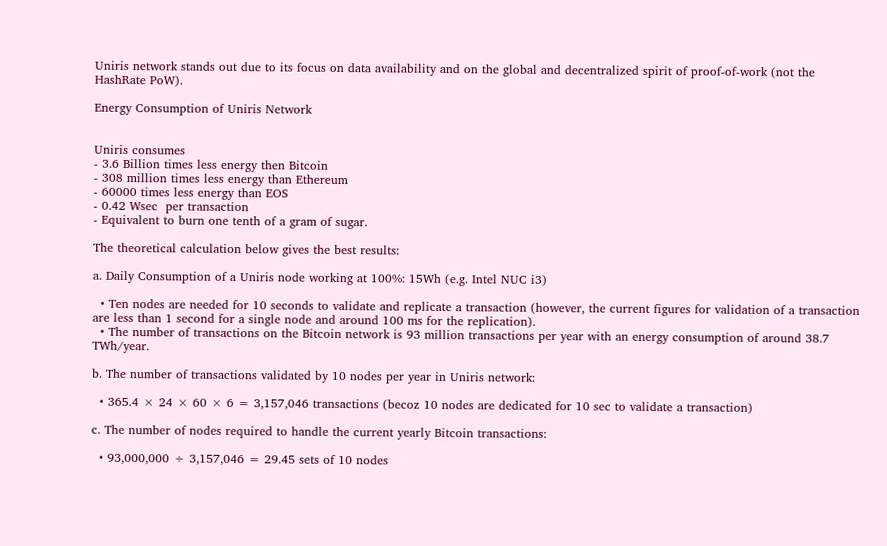Uniris network stands out due to its focus on data availability and on the global and decentralized spirit of proof-of-work (not the HashRate PoW).

Energy Consumption of Uniris Network


Uniris consumes
- 3.6 Billion times less energy then Bitcoin
- 308 million times less energy than Ethereum
- 60000 times less energy than EOS
- 0.42 Wsec  per transaction
- Equivalent to burn one tenth of a gram of sugar.

The theoretical calculation below gives the best results:

a. Daily Consumption of a Uniris node working at 100%: 15Wh (e.g. Intel NUC i3)

  • Ten nodes are needed for 10 seconds to validate and replicate a transaction (however, the current figures for validation of a transaction are less than 1 second for a single node and around 100 ms for the replication).
  • The number of transactions on the Bitcoin network is 93 million transactions per year with an energy consumption of around 38.7 TWh/year.

b. The number of transactions validated by 10 nodes per year in Uniris network:

  • 365.4 × 24 × 60 × 6 = 3,157,046 transactions (becoz 10 nodes are dedicated for 10 sec to validate a transaction)

c. The number of nodes required to handle the current yearly Bitcoin transactions:

  • 93,000,000 ÷ 3,157,046 = 29.45 sets of 10 nodes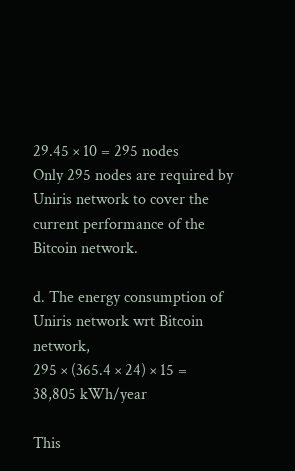29.45 × 10 = 295 nodes
Only 295 nodes are required by Uniris network to cover the current performance of the Bitcoin network.

d. The energy consumption of Uniris network wrt Bitcoin network,
295 × (365.4 × 24) × 15 = 38,805 kWh/year

This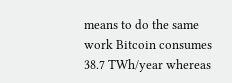means to do the same work Bitcoin consumes 38.7 TWh/year whereas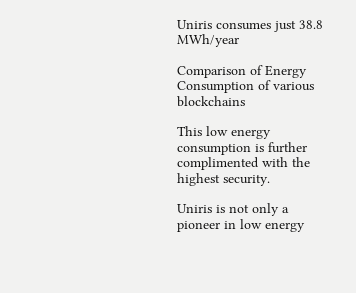Uniris consumes just 38.8 MWh/year

Comparison of Energy Consumption of various blockchains

This low energy consumption is further complimented with the highest security.

Uniris is not only a pioneer in low energy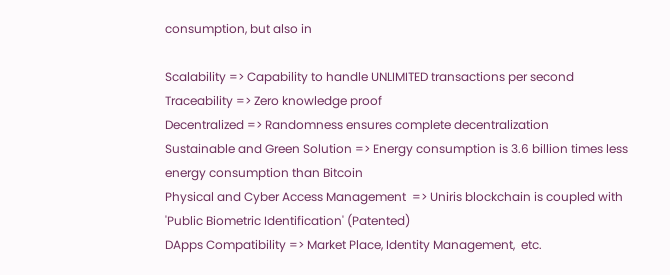consumption, but also in

Scalability => Capability to handle UNLIMITED transactions per second
Traceability => Zero knowledge proof
Decentralized => Randomness ensures complete decentralization
Sustainable and Green Solution => Energy consumption is 3.6 billion times less energy consumption than Bitcoin
Physical and Cyber Access Management  => Uniris blockchain is coupled with 'Public Biometric Identification' (Patented)
DApps Compatibility => Market Place, Identity Management,  etc.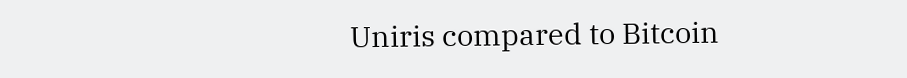Uniris compared to Bitcoin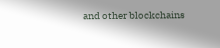and other blockchains